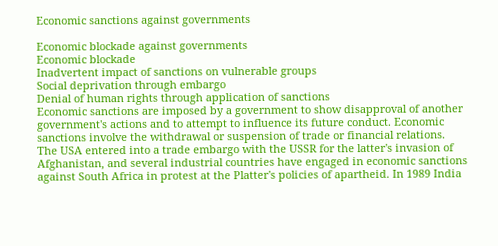Economic sanctions against governments

Economic blockade against governments
Economic blockade
Inadvertent impact of sanctions on vulnerable groups
Social deprivation through embargo
Denial of human rights through application of sanctions
Economic sanctions are imposed by a government to show disapproval of another government's actions and to attempt to influence its future conduct. Economic sanctions involve the withdrawal or suspension of trade or financial relations.
The USA entered into a trade embargo with the USSR for the latter's invasion of Afghanistan, and several industrial countries have engaged in economic sanctions against South Africa in protest at the Platter's policies of apartheid. In 1989 India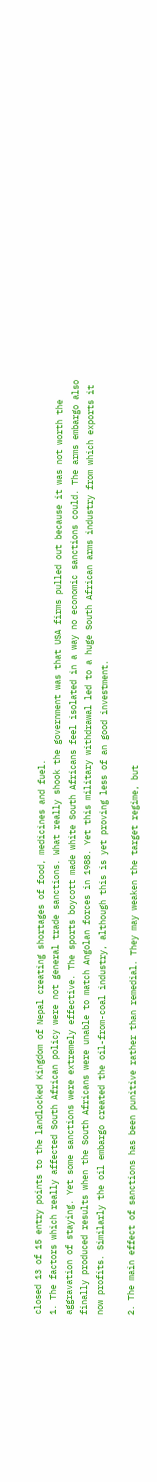closed 13 of 15 entry points to the landlocked Kingdom of Nepal creating shortages of food, medicines and fuel.
1. The factors which really affected South African policy were not general trade sanctions. What really shook the government was that USA firms pulled out because it was not worth the aggravation of staying. Yet some sanctions were extremely effective. The sports boycott made white South Africans feel isolated in a way no economic sanctions could. The arms embargo also finally produced results when the South Africans were unable to match Angolan forces in 1988. Yet this military withdrawal led to a huge South African arms industry from which exports it now profits. Similarly the oil embargo created the oil-from-coal industry, although this is yet proving less of an good investment.

2. The main effect of sanctions has been punitive rather than remedial. They may weaken the target regime, but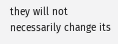they will not necessarily change its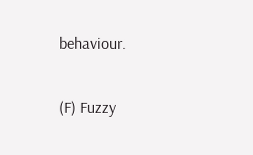behaviour.

(F) Fuzzy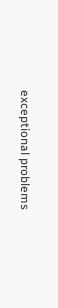exceptional problems